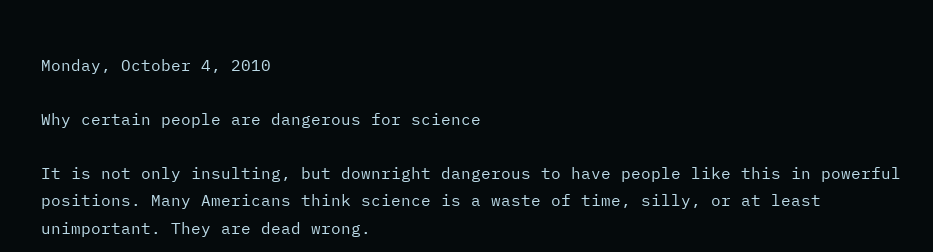Monday, October 4, 2010

Why certain people are dangerous for science

It is not only insulting, but downright dangerous to have people like this in powerful positions. Many Americans think science is a waste of time, silly, or at least unimportant. They are dead wrong.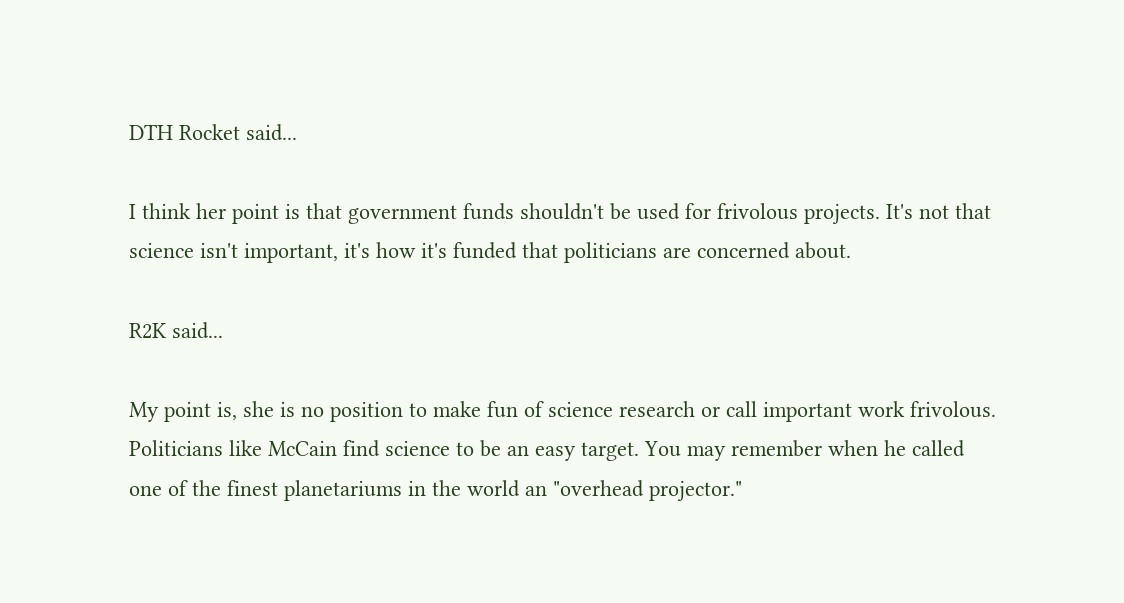DTH Rocket said...

I think her point is that government funds shouldn't be used for frivolous projects. It's not that science isn't important, it's how it's funded that politicians are concerned about.

R2K said...

My point is, she is no position to make fun of science research or call important work frivolous. Politicians like McCain find science to be an easy target. You may remember when he called one of the finest planetariums in the world an "overhead projector."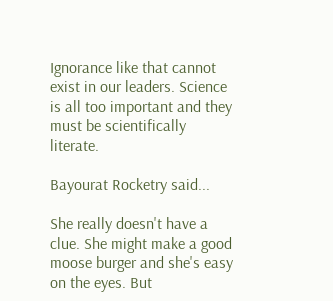Ignorance like that cannot exist in our leaders. Science is all too important and they must be scientifically literate.

Bayourat Rocketry said...

She really doesn't have a clue. She might make a good moose burger and she's easy on the eyes. But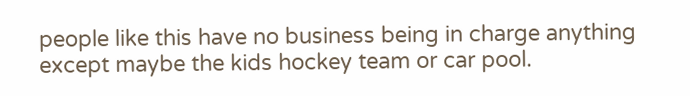people like this have no business being in charge anything except maybe the kids hockey team or car pool.